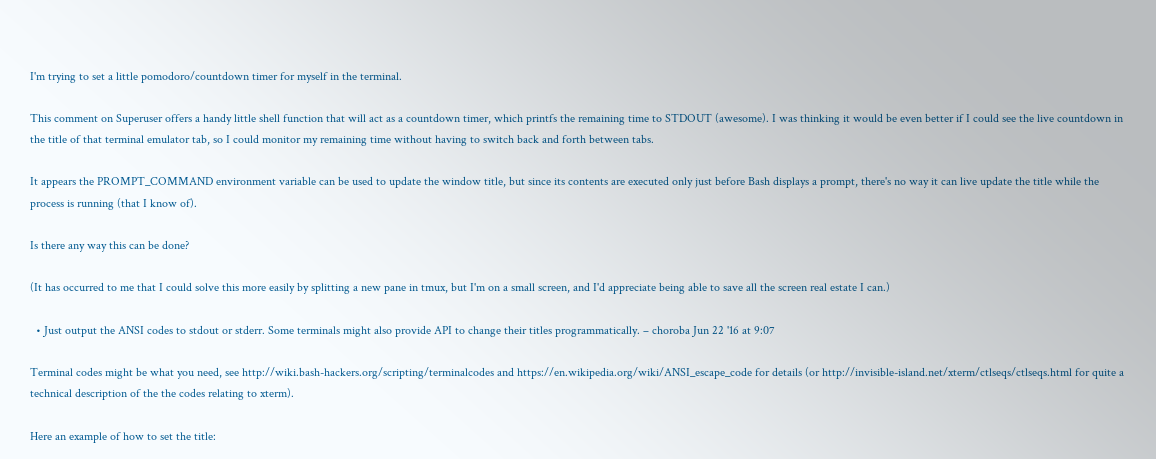I'm trying to set a little pomodoro/countdown timer for myself in the terminal.

This comment on Superuser offers a handy little shell function that will act as a countdown timer, which printfs the remaining time to STDOUT (awesome). I was thinking it would be even better if I could see the live countdown in the title of that terminal emulator tab, so I could monitor my remaining time without having to switch back and forth between tabs.

It appears the PROMPT_COMMAND environment variable can be used to update the window title, but since its contents are executed only just before Bash displays a prompt, there's no way it can live update the title while the process is running (that I know of).

Is there any way this can be done?

(It has occurred to me that I could solve this more easily by splitting a new pane in tmux, but I'm on a small screen, and I'd appreciate being able to save all the screen real estate I can.)

  • Just output the ANSI codes to stdout or stderr. Some terminals might also provide API to change their titles programmatically. – choroba Jun 22 '16 at 9:07

Terminal codes might be what you need, see http://wiki.bash-hackers.org/scripting/terminalcodes and https://en.wikipedia.org/wiki/ANSI_escape_code for details (or http://invisible-island.net/xterm/ctlseqs/ctlseqs.html for quite a technical description of the the codes relating to xterm).

Here an example of how to set the title: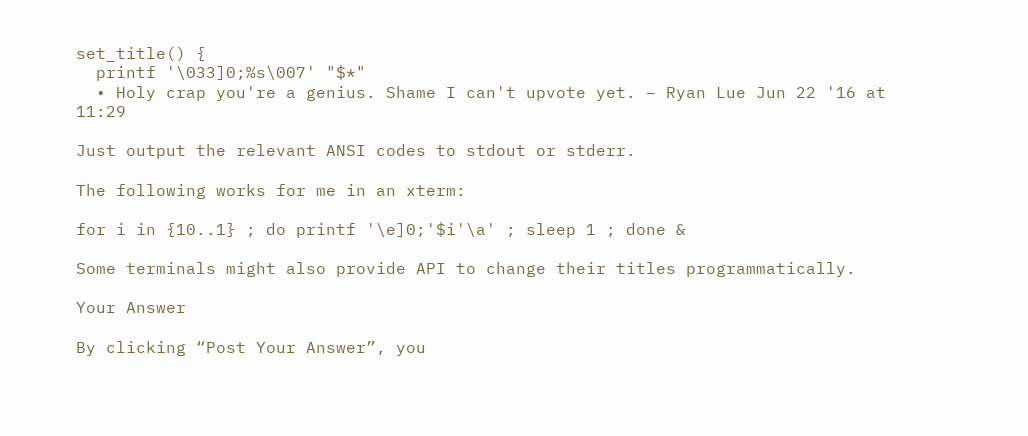set_title() {
  printf '\033]0;%s\007' "$*"
  • Holy crap you're a genius. Shame I can't upvote yet. – Ryan Lue Jun 22 '16 at 11:29

Just output the relevant ANSI codes to stdout or stderr.

The following works for me in an xterm:

for i in {10..1} ; do printf '\e]0;'$i'\a' ; sleep 1 ; done &

Some terminals might also provide API to change their titles programmatically.

Your Answer

By clicking “Post Your Answer”, you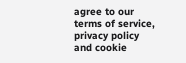agree to our terms of service, privacy policy and cookie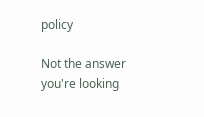policy

Not the answer you're looking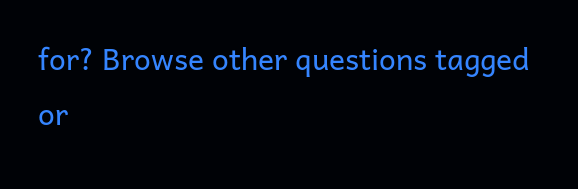for? Browse other questions tagged or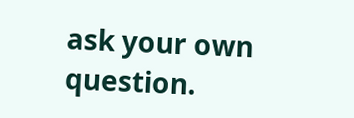ask your own question.